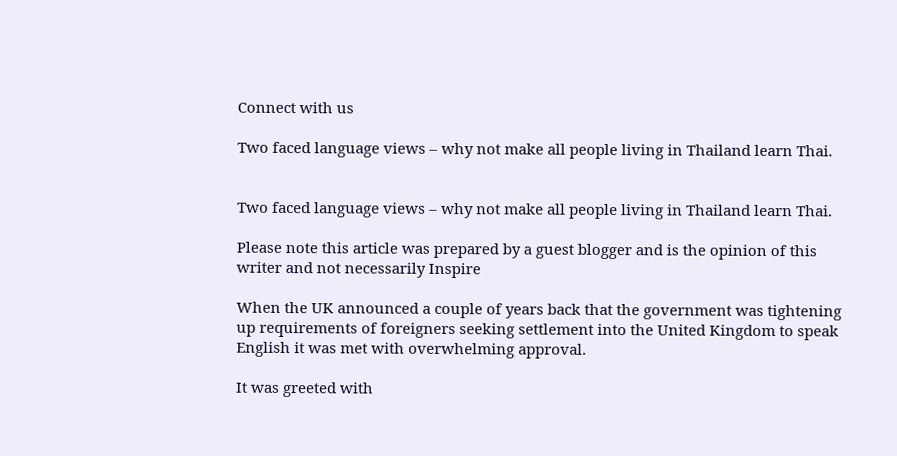Connect with us

Two faced language views – why not make all people living in Thailand learn Thai.


Two faced language views – why not make all people living in Thailand learn Thai.

Please note this article was prepared by a guest blogger and is the opinion of this writer and not necessarily Inspire

When the UK announced a couple of years back that the government was tightening up requirements of foreigners seeking settlement into the United Kingdom to speak English it was met with overwhelming approval.

It was greeted with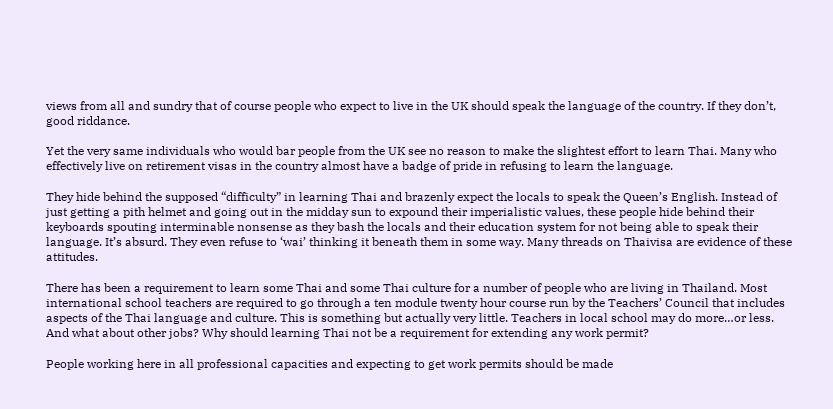views from all and sundry that of course people who expect to live in the UK should speak the language of the country. If they don’t, good riddance.

Yet the very same individuals who would bar people from the UK see no reason to make the slightest effort to learn Thai. Many who effectively live on retirement visas in the country almost have a badge of pride in refusing to learn the language.

They hide behind the supposed “difficulty” in learning Thai and brazenly expect the locals to speak the Queen’s English. Instead of just getting a pith helmet and going out in the midday sun to expound their imperialistic values, these people hide behind their keyboards spouting interminable nonsense as they bash the locals and their education system for not being able to speak their language. It’s absurd. They even refuse to ‘wai’ thinking it beneath them in some way. Many threads on Thaivisa are evidence of these attitudes.

There has been a requirement to learn some Thai and some Thai culture for a number of people who are living in Thailand. Most international school teachers are required to go through a ten module twenty hour course run by the Teachers’ Council that includes aspects of the Thai language and culture. This is something but actually very little. Teachers in local school may do more…or less. And what about other jobs? Why should learning Thai not be a requirement for extending any work permit?

People working here in all professional capacities and expecting to get work permits should be made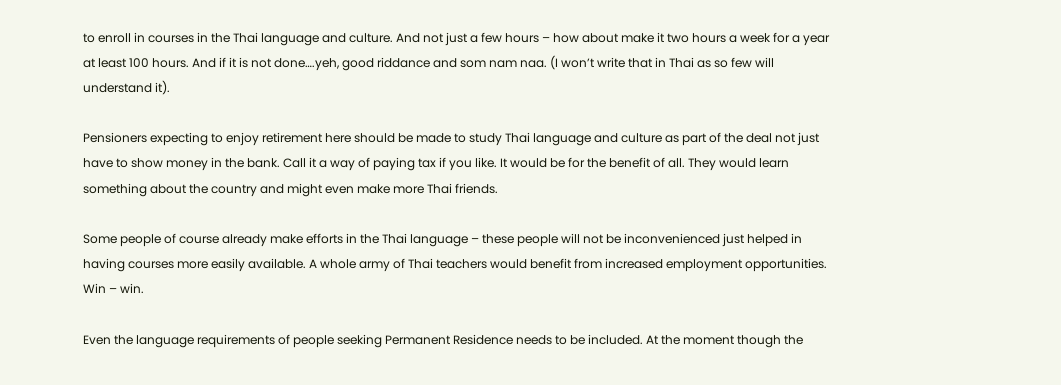to enroll in courses in the Thai language and culture. And not just a few hours – how about make it two hours a week for a year at least 100 hours. And if it is not done….yeh, good riddance and som nam naa. (I won’t write that in Thai as so few will understand it).

Pensioners expecting to enjoy retirement here should be made to study Thai language and culture as part of the deal not just have to show money in the bank. Call it a way of paying tax if you like. It would be for the benefit of all. They would learn something about the country and might even make more Thai friends.

Some people of course already make efforts in the Thai language – these people will not be inconvenienced just helped in having courses more easily available. A whole army of Thai teachers would benefit from increased employment opportunities. Win – win.

Even the language requirements of people seeking Permanent Residence needs to be included. At the moment though the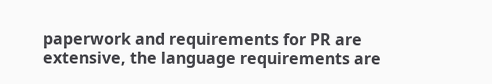paperwork and requirements for PR are extensive, the language requirements are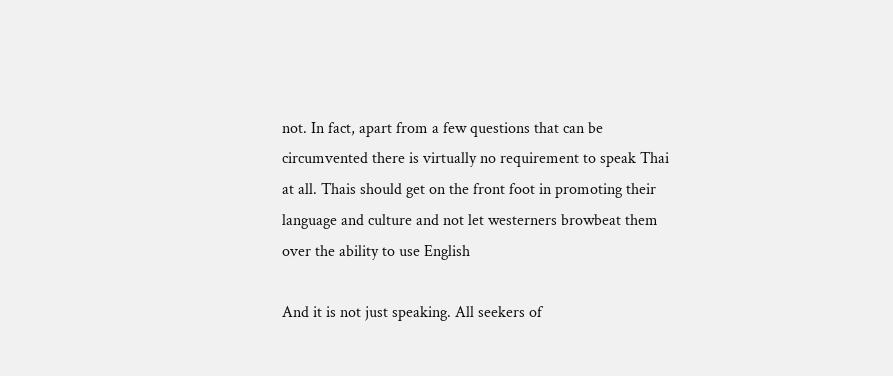not. In fact, apart from a few questions that can be circumvented there is virtually no requirement to speak Thai at all. Thais should get on the front foot in promoting their language and culture and not let westerners browbeat them over the ability to use English

And it is not just speaking. All seekers of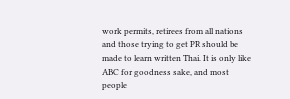work permits, retirees from all nations and those trying to get PR should be made to learn written Thai. It is only like ABC for goodness sake, and most people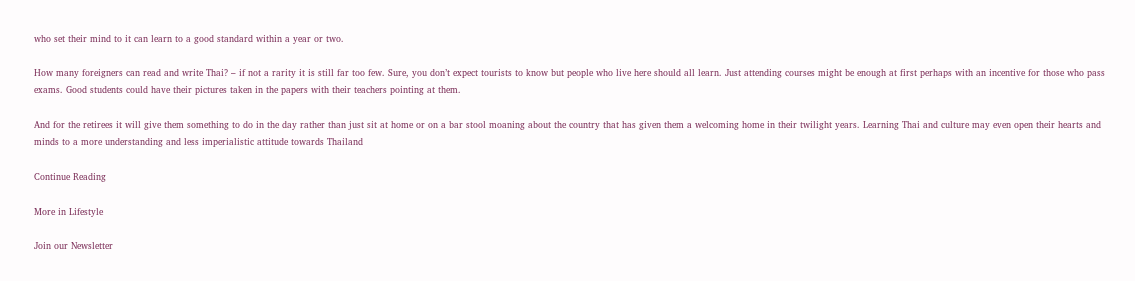who set their mind to it can learn to a good standard within a year or two.

How many foreigners can read and write Thai? – if not a rarity it is still far too few. Sure, you don’t expect tourists to know but people who live here should all learn. Just attending courses might be enough at first perhaps with an incentive for those who pass exams. Good students could have their pictures taken in the papers with their teachers pointing at them.

And for the retirees it will give them something to do in the day rather than just sit at home or on a bar stool moaning about the country that has given them a welcoming home in their twilight years. Learning Thai and culture may even open their hearts and minds to a more understanding and less imperialistic attitude towards Thailand

Continue Reading

More in Lifestyle

Join our Newsletter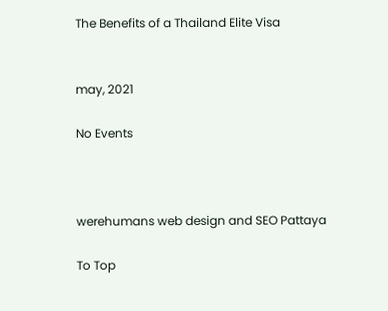The Benefits of a Thailand Elite Visa


may, 2021

No Events



werehumans web design and SEO Pattaya

To Top